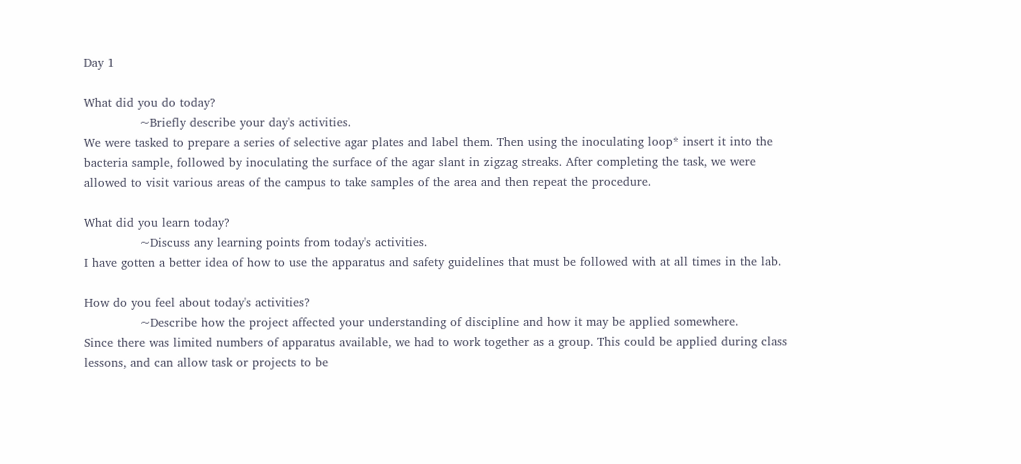Day 1

What did you do today?
              ~Briefly describe your day's activities.
We were tasked to prepare a series of selective agar plates and label them. Then using the inoculating loop* insert it into the bacteria sample, followed by inoculating the surface of the agar slant in zigzag streaks. After completing the task, we were allowed to visit various areas of the campus to take samples of the area and then repeat the procedure.

What did you learn today?
              ~Discuss any learning points from today's activities.
I have gotten a better idea of how to use the apparatus and safety guidelines that must be followed with at all times in the lab.

How do you feel about today's activities?
              ~Describe how the project affected your understanding of discipline and how it may be applied somewhere.
Since there was limited numbers of apparatus available, we had to work together as a group. This could be applied during class lessons, and can allow task or projects to be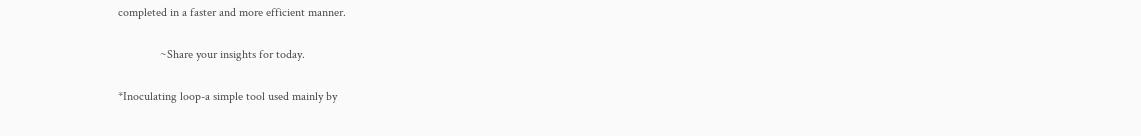completed in a faster and more efficient manner.

              ~Share your insights for today.

*Inoculating loop-a simple tool used mainly by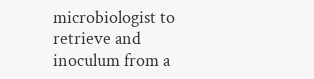microbiologist to retrieve and inoculum from a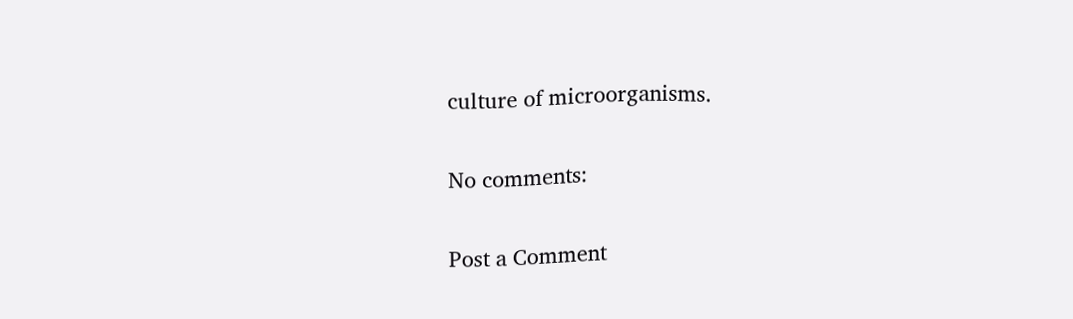culture of microorganisms.

No comments:

Post a Comment